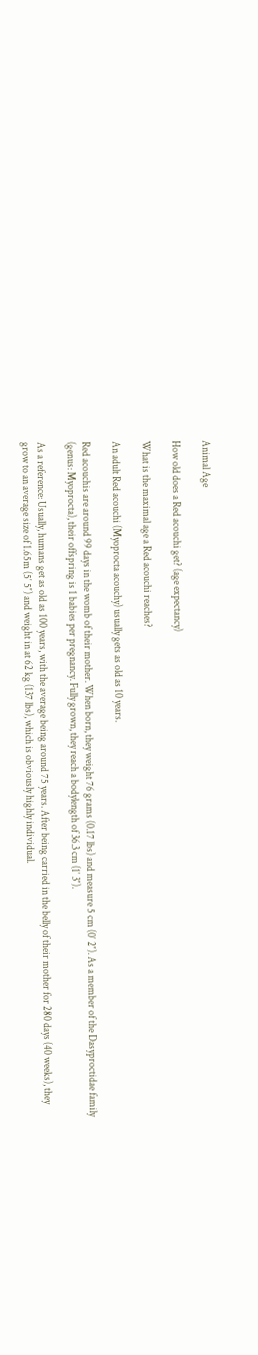Animal Age

How old does a Red acouchi get? (age expectancy)

What is the maximal age a Red acouchi reaches?

An adult Red acouchi (Myoprocta acouchy) usually gets as old as 10 years.

Red acouchis are around 99 days in the womb of their mother. When born, they weight 76 grams (0.17 lbs) and measure 5 cm (0′ 2″). As a member of the Dasyproctidae family (genus: Myoprocta), their offspring is 1 babies per pregnancy. Fully grown, they reach a bodylength of 36.3 cm (1′ 3″).

As a reference: Usually, humans get as old as 100 years, with the average being around 75 years. After being carried in the belly of their mother for 280 days (40 weeks), they grow to an average size of 1.65m (5′ 5″) and weight in at 62 kg (137 lbs), which is obviously highly individual.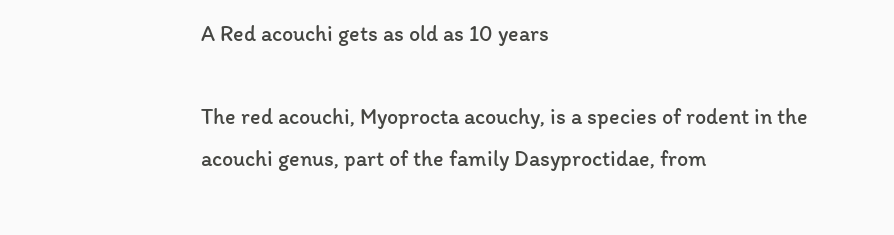A Red acouchi gets as old as 10 years

The red acouchi, Myoprocta acouchy, is a species of rodent in the acouchi genus, part of the family Dasyproctidae, from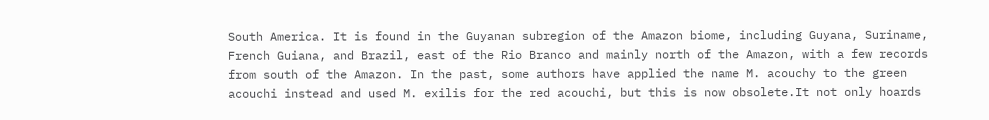South America. It is found in the Guyanan subregion of the Amazon biome, including Guyana, Suriname, French Guiana, and Brazil, east of the Rio Branco and mainly north of the Amazon, with a few records from south of the Amazon. In the past, some authors have applied the name M. acouchy to the green acouchi instead and used M. exilis for the red acouchi, but this is now obsolete.It not only hoards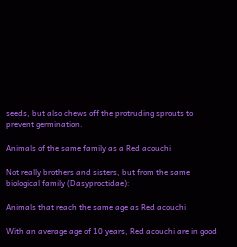seeds, but also chews off the protruding sprouts to prevent germination.

Animals of the same family as a Red acouchi

Not really brothers and sisters, but from the same biological family (Dasyproctidae):

Animals that reach the same age as Red acouchi

With an average age of 10 years, Red acouchi are in good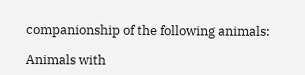companionship of the following animals:

Animals with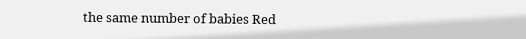the same number of babies Red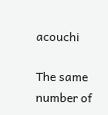acouchi

The same number of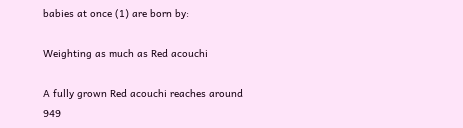babies at once (1) are born by:

Weighting as much as Red acouchi

A fully grown Red acouchi reaches around 949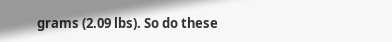grams (2.09 lbs). So do these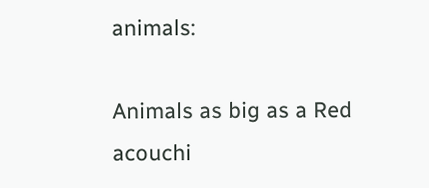animals:

Animals as big as a Red acouchi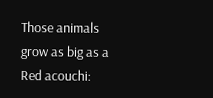Those animals grow as big as a Red acouchi: